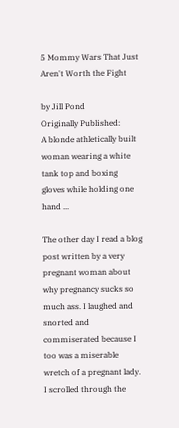5 Mommy Wars That Just Aren't Worth the Fight

by Jill Pond
Originally Published:
A blonde athletically built woman wearing a white tank top and boxing gloves while holding one hand ...

The other day I read a blog post written by a very pregnant woman about why pregnancy sucks so much ass. I laughed and snorted and commiserated because I too was a miserable wretch of a pregnant lady. I scrolled through the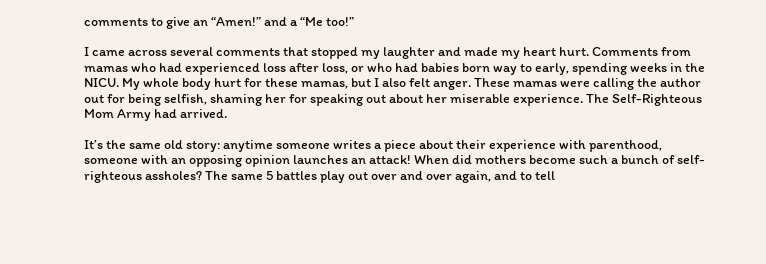comments to give an “Amen!” and a “Me too!”

I came across several comments that stopped my laughter and made my heart hurt. Comments from mamas who had experienced loss after loss, or who had babies born way to early, spending weeks in the NICU. My whole body hurt for these mamas, but I also felt anger. These mamas were calling the author out for being selfish, shaming her for speaking out about her miserable experience. The Self-Righteous Mom Army had arrived.

It’s the same old story: anytime someone writes a piece about their experience with parenthood, someone with an opposing opinion launches an attack! When did mothers become such a bunch of self-righteous assholes? The same 5 battles play out over and over again, and to tell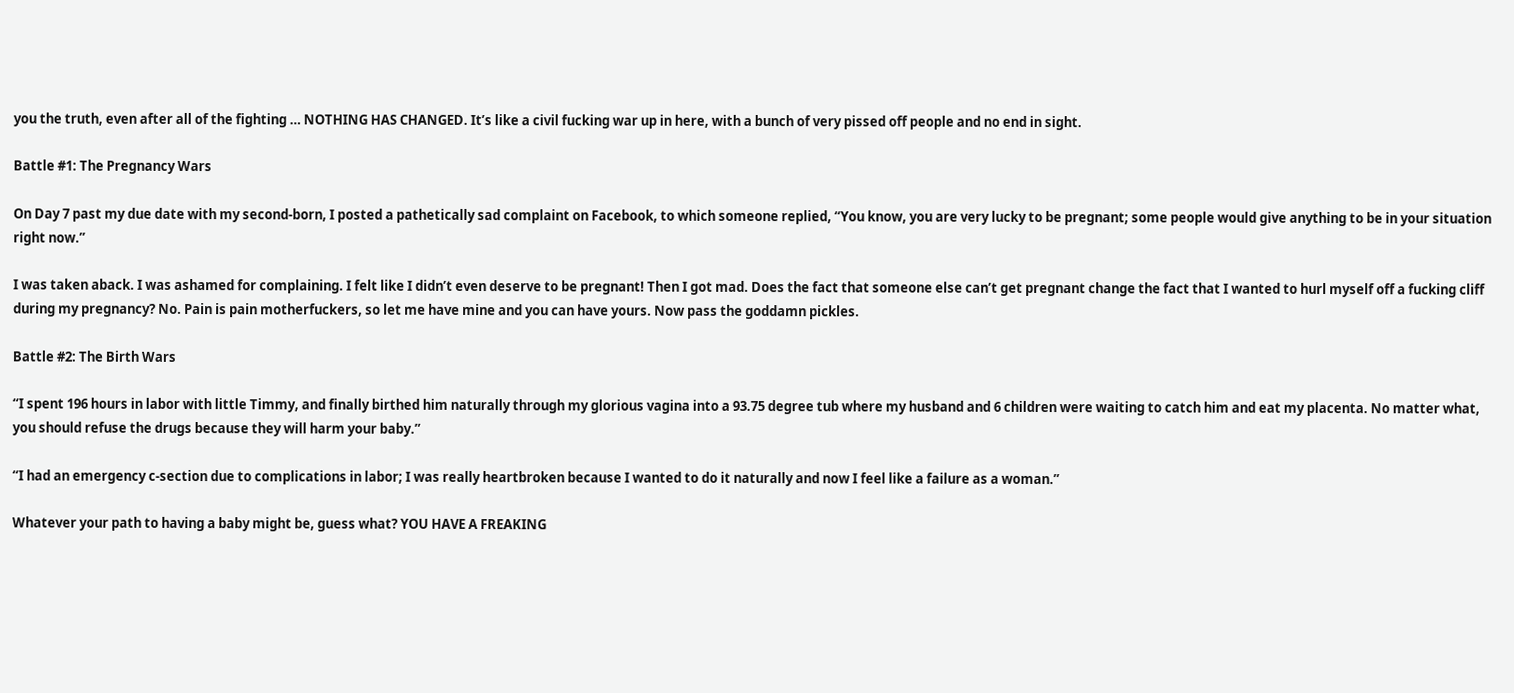you the truth, even after all of the fighting … NOTHING HAS CHANGED. It’s like a civil fucking war up in here, with a bunch of very pissed off people and no end in sight.

Battle #1: The Pregnancy Wars

On Day 7 past my due date with my second-born, I posted a pathetically sad complaint on Facebook, to which someone replied, “You know, you are very lucky to be pregnant; some people would give anything to be in your situation right now.”

I was taken aback. I was ashamed for complaining. I felt like I didn’t even deserve to be pregnant! Then I got mad. Does the fact that someone else can’t get pregnant change the fact that I wanted to hurl myself off a fucking cliff during my pregnancy? No. Pain is pain motherfuckers, so let me have mine and you can have yours. Now pass the goddamn pickles.

Battle #2: The Birth Wars

“I spent 196 hours in labor with little Timmy, and finally birthed him naturally through my glorious vagina into a 93.75 degree tub where my husband and 6 children were waiting to catch him and eat my placenta. No matter what, you should refuse the drugs because they will harm your baby.”

“I had an emergency c-section due to complications in labor; I was really heartbroken because I wanted to do it naturally and now I feel like a failure as a woman.”

Whatever your path to having a baby might be, guess what? YOU HAVE A FREAKING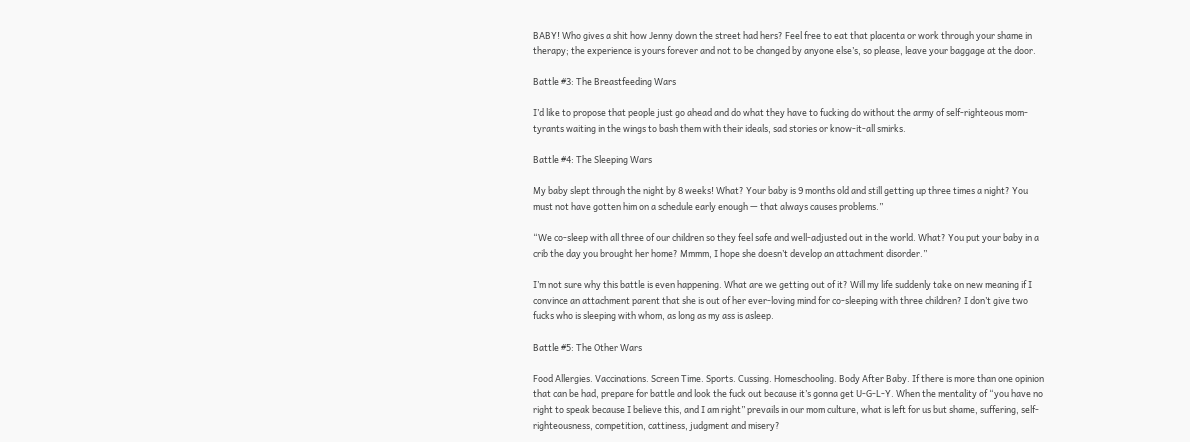BABY! Who gives a shit how Jenny down the street had hers? Feel free to eat that placenta or work through your shame in therapy; the experience is yours forever and not to be changed by anyone else’s, so please, leave your baggage at the door.

Battle #3: The Breastfeeding Wars

I’d like to propose that people just go ahead and do what they have to fucking do without the army of self-righteous mom-tyrants waiting in the wings to bash them with their ideals, sad stories or know-it-all smirks.

Battle #4: The Sleeping Wars

My baby slept through the night by 8 weeks! What? Your baby is 9 months old and still getting up three times a night? You must not have gotten him on a schedule early enough — that always causes problems.”

“We co-sleep with all three of our children so they feel safe and well-adjusted out in the world. What? You put your baby in a crib the day you brought her home? Mmmm, I hope she doesn’t develop an attachment disorder.”

I’m not sure why this battle is even happening. What are we getting out of it? Will my life suddenly take on new meaning if I convince an attachment parent that she is out of her ever-loving mind for co-sleeping with three children? I don’t give two fucks who is sleeping with whom, as long as my ass is asleep.

Battle #5: The Other Wars

Food Allergies. Vaccinations. Screen Time. Sports. Cussing. Homeschooling. Body After Baby. If there is more than one opinion that can be had, prepare for battle and look the fuck out because it’s gonna get U-G-L-Y. When the mentality of “you have no right to speak because I believe this, and I am right” prevails in our mom culture, what is left for us but shame, suffering, self-righteousness, competition, cattiness, judgment and misery?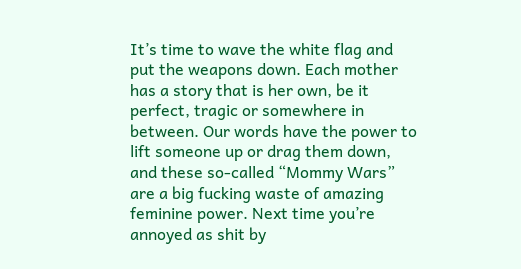It’s time to wave the white flag and put the weapons down. Each mother has a story that is her own, be it perfect, tragic or somewhere in between. Our words have the power to lift someone up or drag them down, and these so-called “Mommy Wars” are a big fucking waste of amazing feminine power. Next time you’re annoyed as shit by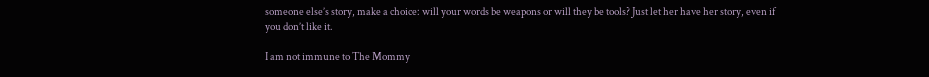someone else’s story, make a choice: will your words be weapons or will they be tools? Just let her have her story, even if you don’t like it.

I am not immune to The Mommy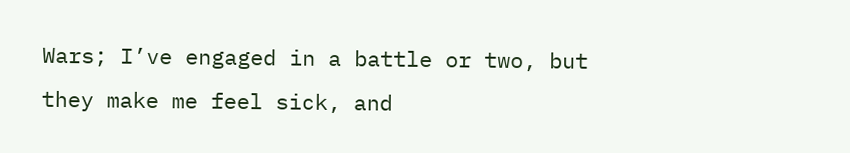Wars; I’ve engaged in a battle or two, but they make me feel sick, and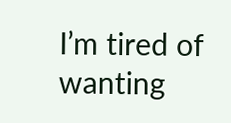I’m tired of wanting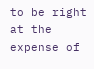to be right at the expense of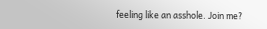feeling like an asshole. Join me?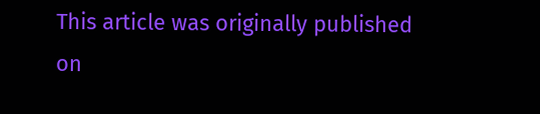This article was originally published on